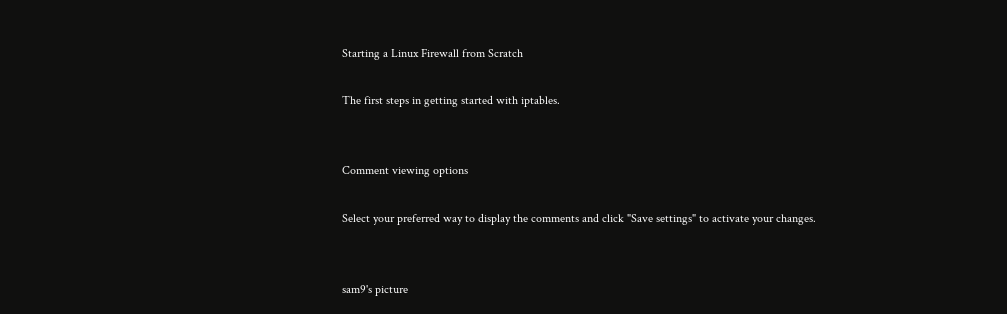Starting a Linux Firewall from Scratch

The first steps in getting started with iptables.


Comment viewing options

Select your preferred way to display the comments and click "Save settings" to activate your changes.


sam9's picture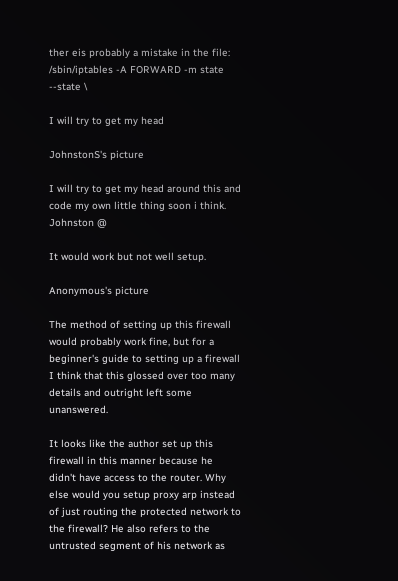ther eis probably a mistake in the file:
/sbin/iptables -A FORWARD -m state --state \

I will try to get my head

JohnstonS's picture

I will try to get my head around this and code my own little thing soon i think. Johnston @

It would work but not well setup.

Anonymous's picture

The method of setting up this firewall would probably work fine, but for a beginner's guide to setting up a firewall I think that this glossed over too many details and outright left some unanswered.

It looks like the author set up this firewall in this manner because he didn't have access to the router. Why else would you setup proxy arp instead of just routing the protected network to the firewall? He also refers to the untrusted segment of his network as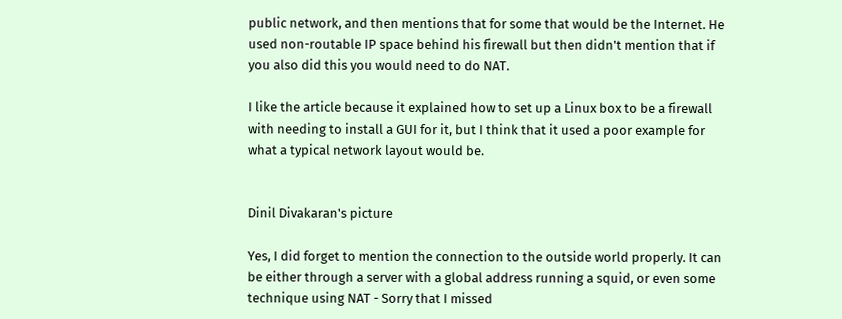public network, and then mentions that for some that would be the Internet. He used non-routable IP space behind his firewall but then didn't mention that if you also did this you would need to do NAT.

I like the article because it explained how to set up a Linux box to be a firewall with needing to install a GUI for it, but I think that it used a poor example for what a typical network layout would be.


Dinil Divakaran's picture

Yes, I did forget to mention the connection to the outside world properly. It can be either through a server with a global address running a squid, or even some technique using NAT - Sorry that I missed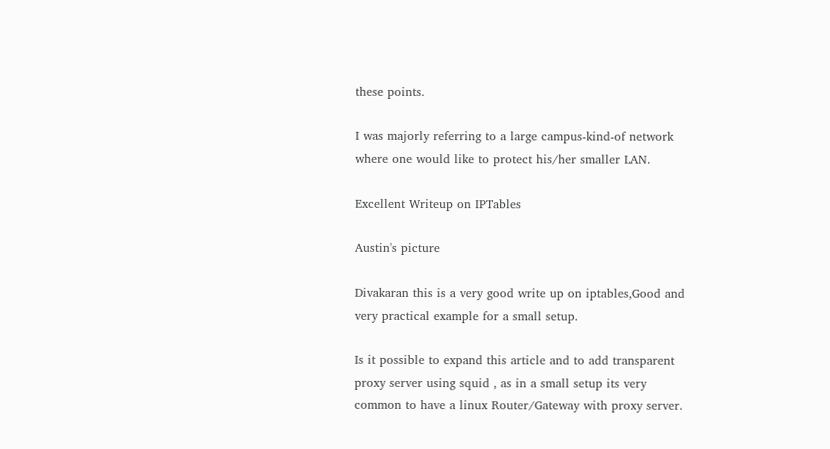these points.

I was majorly referring to a large campus-kind-of network where one would like to protect his/her smaller LAN.

Excellent Writeup on IPTables

Austin's picture

Divakaran this is a very good write up on iptables,Good and very practical example for a small setup.

Is it possible to expand this article and to add transparent proxy server using squid , as in a small setup its very common to have a linux Router/Gateway with proxy server.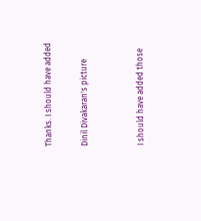Thanks. I should have added

Dinil Divakaran's picture


I should have added those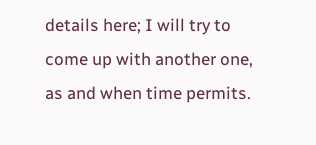details here; I will try to come up with another one, as and when time permits.